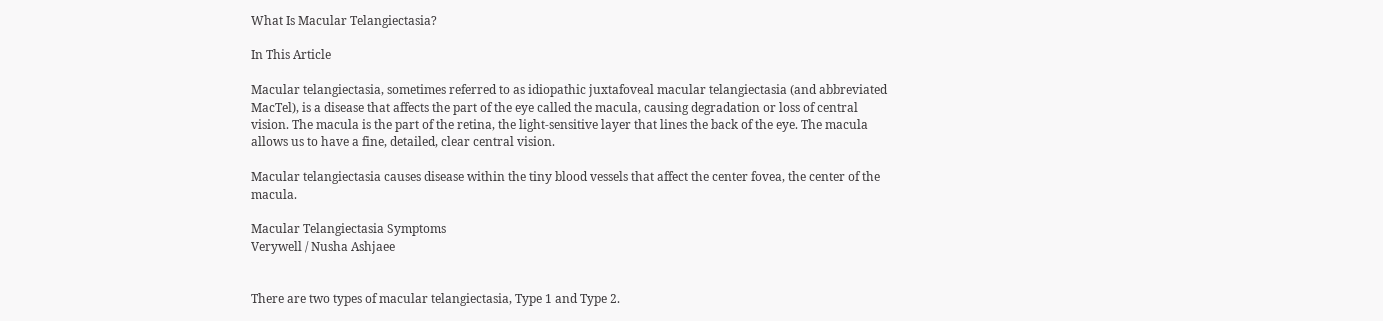What Is Macular Telangiectasia?

In This Article

Macular telangiectasia, sometimes referred to as idiopathic juxtafoveal macular telangiectasia (and abbreviated MacTel), is a disease that affects the part of the eye called the macula, causing degradation or loss of central vision. The macula is the part of the retina, the light-sensitive layer that lines the back of the eye. The macula allows us to have a fine, detailed, clear central vision.

Macular telangiectasia causes disease within the tiny blood vessels that affect the center fovea, the center of the macula.

Macular Telangiectasia Symptoms
Verywell / Nusha Ashjaee


There are two types of macular telangiectasia, Type 1 and Type 2.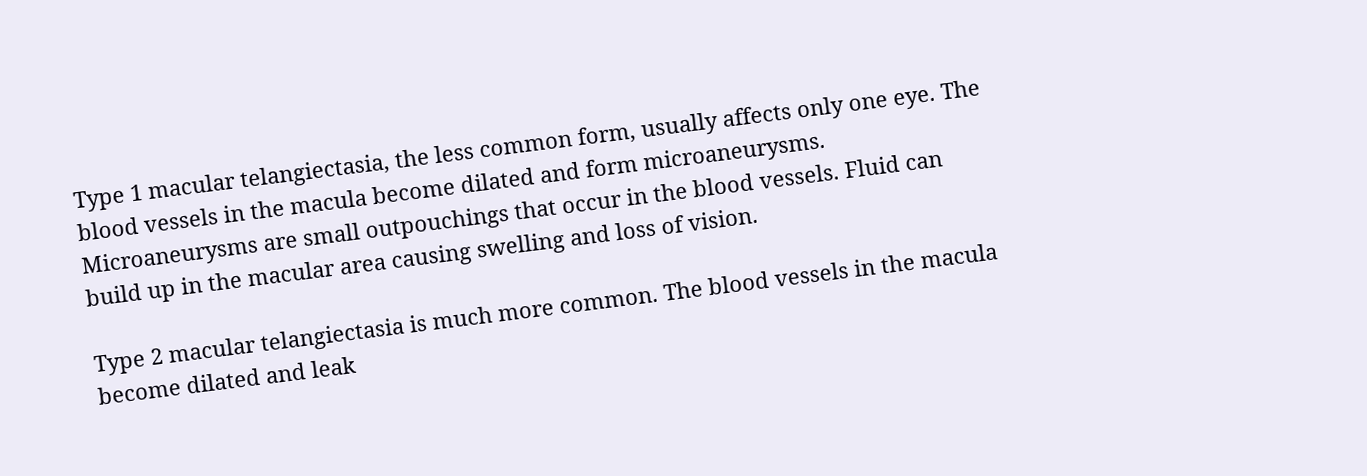Type 1 macular telangiectasia, the less common form, usually affects only one eye. The blood vessels in the macula become dilated and form microaneurysms. Microaneurysms are small outpouchings that occur in the blood vessels. Fluid can build up in the macular area causing swelling and loss of vision.

Type 2 macular telangiectasia is much more common. The blood vessels in the macula become dilated and leak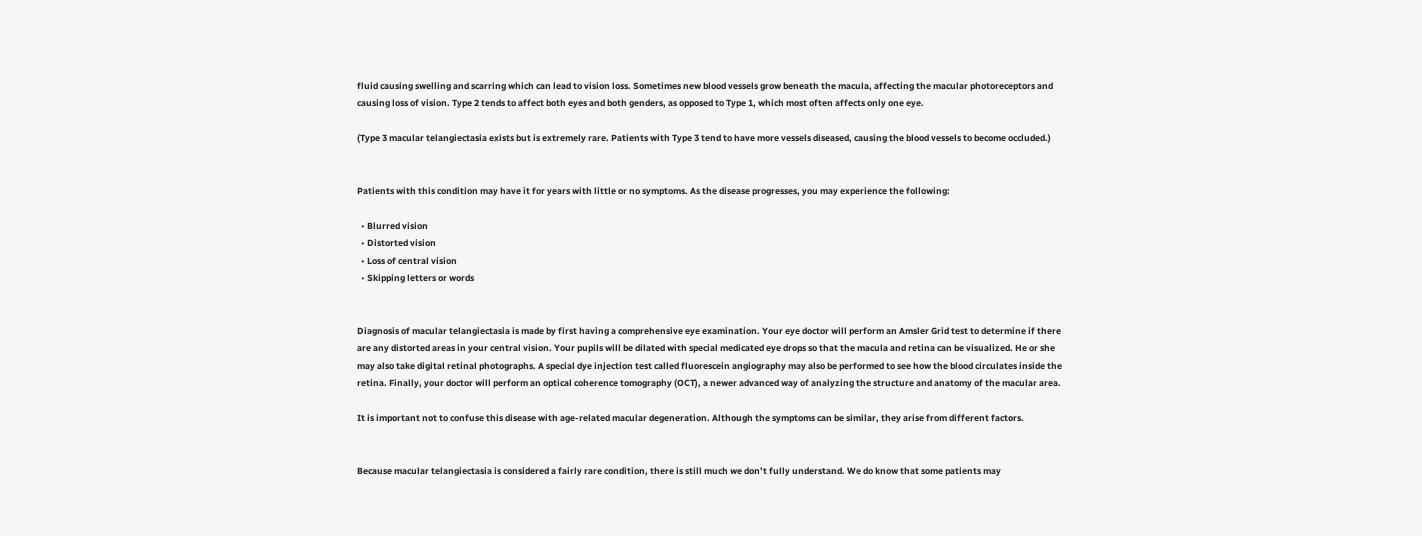fluid causing swelling and scarring which can lead to vision loss. Sometimes new blood vessels grow beneath the macula, affecting the macular photoreceptors and causing loss of vision. Type 2 tends to affect both eyes and both genders, as opposed to Type 1, which most often affects only one eye.

(Type 3 macular telangiectasia exists but is extremely rare. Patients with Type 3 tend to have more vessels diseased, causing the blood vessels to become occluded.)


Patients with this condition may have it for years with little or no symptoms. As the disease progresses, you may experience the following:

  • Blurred vision
  • Distorted vision
  • Loss of central vision
  • Skipping letters or words


Diagnosis of macular telangiectasia is made by first having a comprehensive eye examination. Your eye doctor will perform an Amsler Grid test to determine if there are any distorted areas in your central vision. Your pupils will be dilated with special medicated eye drops so that the macula and retina can be visualized. He or she may also take digital retinal photographs. A special dye injection test called fluorescein angiography may also be performed to see how the blood circulates inside the retina. Finally, your doctor will perform an optical coherence tomography (OCT), a newer advanced way of analyzing the structure and anatomy of the macular area.

It is important not to confuse this disease with age-related macular degeneration. Although the symptoms can be similar, they arise from different factors.


Because macular telangiectasia is considered a fairly rare condition, there is still much we don’t fully understand. We do know that some patients may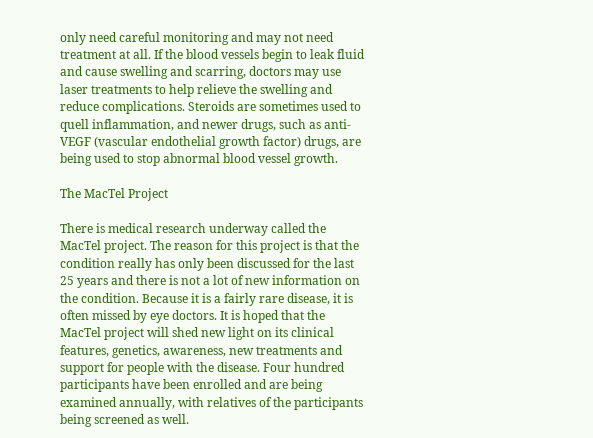only need careful monitoring and may not need treatment at all. If the blood vessels begin to leak fluid and cause swelling and scarring, doctors may use laser treatments to help relieve the swelling and reduce complications. Steroids are sometimes used to quell inflammation, and newer drugs, such as anti-VEGF (vascular endothelial growth factor) drugs, are being used to stop abnormal blood vessel growth.

The MacTel Project

There is medical research underway called the MacTel project. The reason for this project is that the condition really has only been discussed for the last 25 years and there is not a lot of new information on the condition. Because it is a fairly rare disease, it is often missed by eye doctors. It is hoped that the MacTel project will shed new light on its clinical features, genetics, awareness, new treatments and support for people with the disease. Four hundred participants have been enrolled and are being examined annually, with relatives of the participants being screened as well.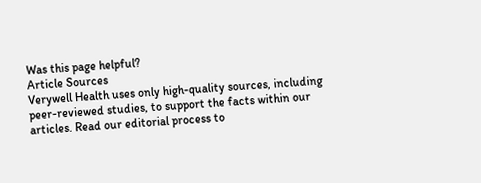Was this page helpful?
Article Sources
Verywell Health uses only high-quality sources, including peer-reviewed studies, to support the facts within our articles. Read our editorial process to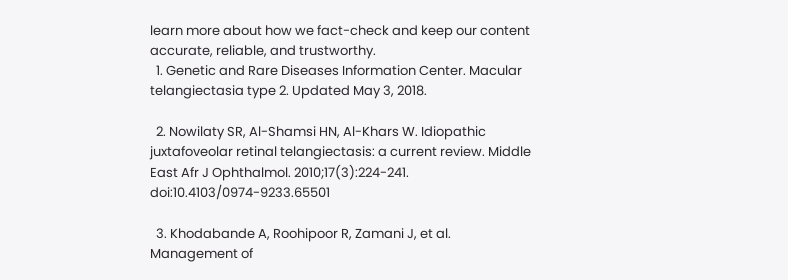learn more about how we fact-check and keep our content accurate, reliable, and trustworthy.
  1. Genetic and Rare Diseases Information Center. Macular telangiectasia type 2. Updated May 3, 2018.

  2. Nowilaty SR, Al-Shamsi HN, Al-Khars W. Idiopathic juxtafoveolar retinal telangiectasis: a current review. Middle East Afr J Ophthalmol. 2010;17(3):224-241. doi:10.4103/0974-9233.65501

  3. Khodabande A, Roohipoor R, Zamani J, et al. Management of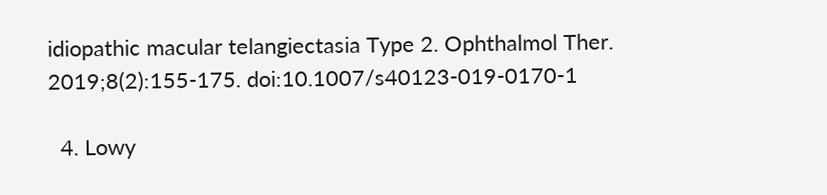idiopathic macular telangiectasia Type 2. Ophthalmol Ther. 2019;8(2):155-175. doi:10.1007/s40123-019-0170-1

  4. Lowy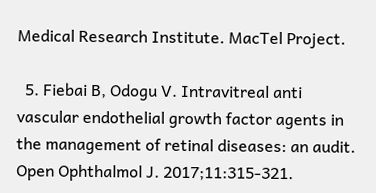Medical Research Institute. MacTel Project.

  5. Fiebai B, Odogu V. Intravitreal anti vascular endothelial growth factor agents in the management of retinal diseases: an audit. Open Ophthalmol J. 2017;11:315-321.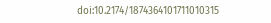doi:10.2174/1874364101711010315